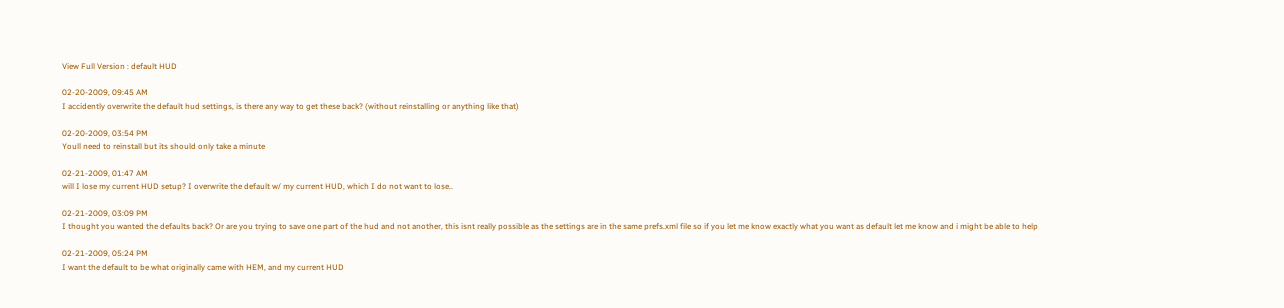View Full Version : default HUD

02-20-2009, 09:45 AM
I accidently overwrite the default hud settings, is there any way to get these back? (without reinstalling or anything like that)

02-20-2009, 03:54 PM
Youll need to reinstall but its should only take a minute

02-21-2009, 01:47 AM
will I lose my current HUD setup? I overwrite the default w/ my current HUD, which I do not want to lose..

02-21-2009, 03:09 PM
I thought you wanted the defaults back? Or are you trying to save one part of the hud and not another, this isnt really possible as the settings are in the same prefs.xml file so if you let me know exactly what you want as default let me know and i might be able to help

02-21-2009, 05:24 PM
I want the default to be what originally came with HEM, and my current HUD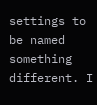settings to be named something different. I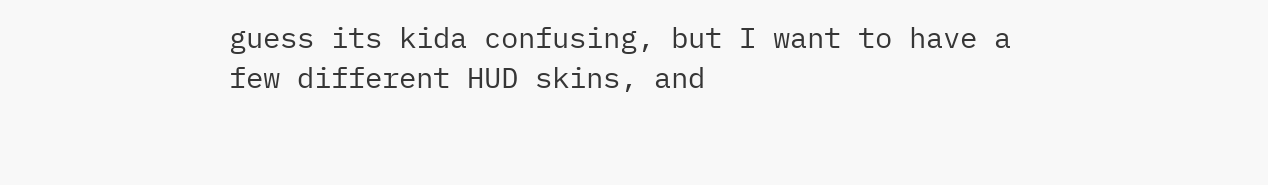guess its kida confusing, but I want to have a few different HUD skins, and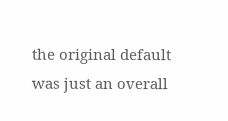the original default was just an overall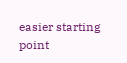easier starting point